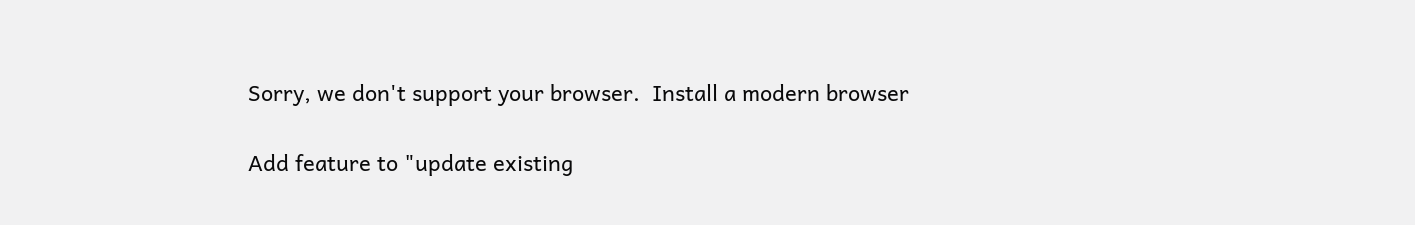Sorry, we don't support your browser.  Install a modern browser

Add feature to "update existing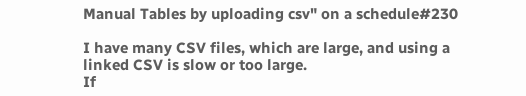Manual Tables by uploading csv" on a schedule#230

I have many CSV files, which are large, and using a linked CSV is slow or too large.
If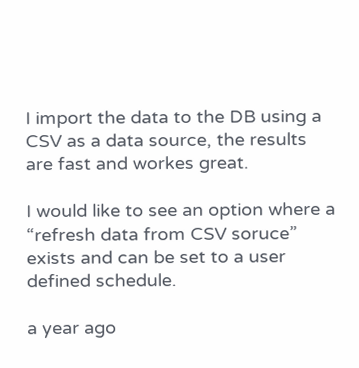I import the data to the DB using a CSV as a data source, the results are fast and workes great.

I would like to see an option where a “refresh data from CSV soruce” exists and can be set to a user defined schedule.

a year ago